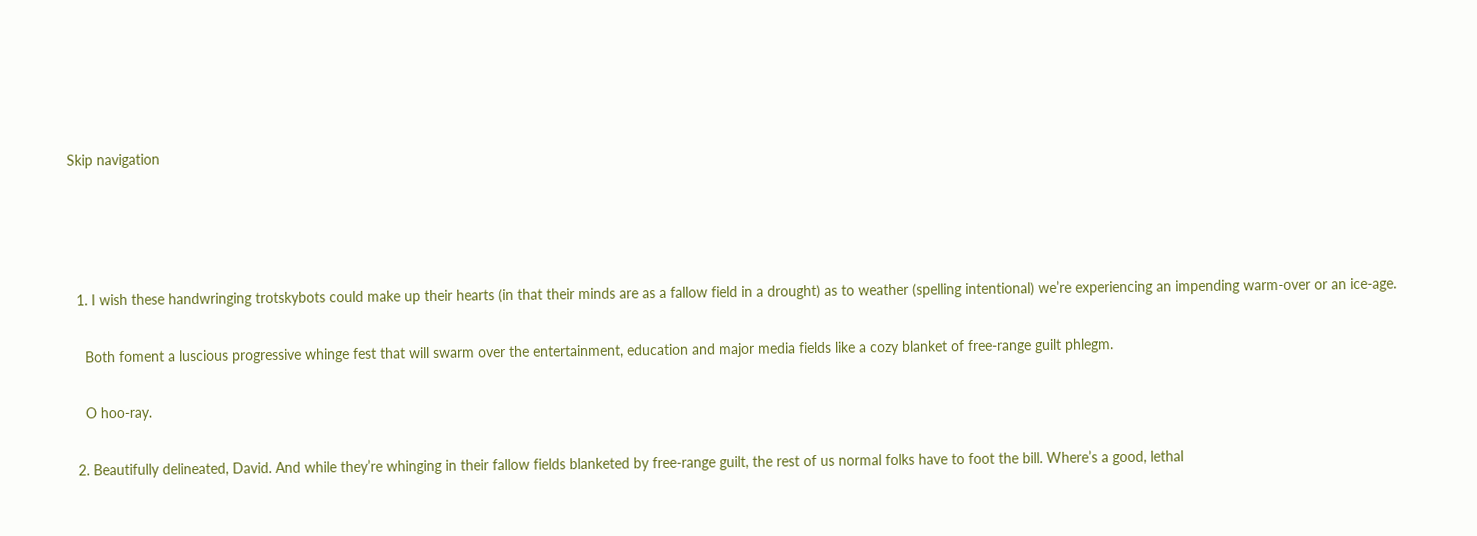Skip navigation




  1. I wish these handwringing trotskybots could make up their hearts (in that their minds are as a fallow field in a drought) as to weather (spelling intentional) we’re experiencing an impending warm-over or an ice-age.

    Both foment a luscious progressive whinge fest that will swarm over the entertainment, education and major media fields like a cozy blanket of free-range guilt phlegm.

    O hoo-ray.

  2. Beautifully delineated, David. And while they’re whinging in their fallow fields blanketed by free-range guilt, the rest of us normal folks have to foot the bill. Where’s a good, lethal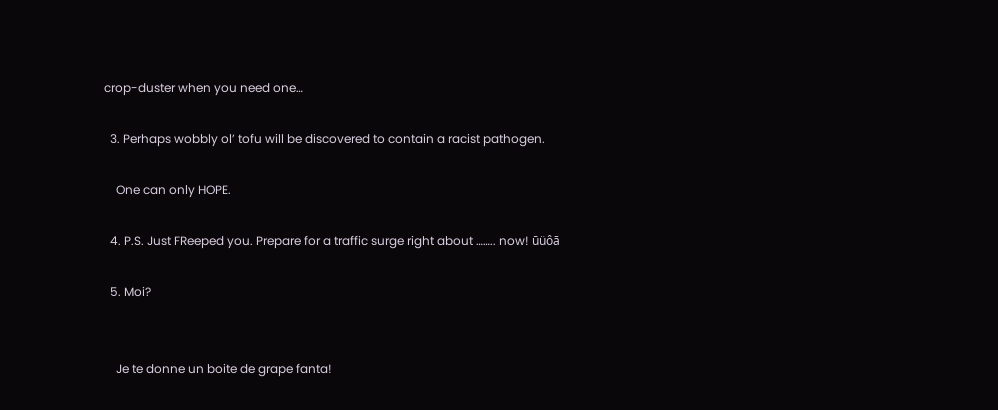crop-duster when you need one…

  3. Perhaps wobbly ol’ tofu will be discovered to contain a racist pathogen.

    One can only HOPE.

  4. P.S. Just FReeped you. Prepare for a traffic surge right about …….. now! ūüôā

  5. Moi?


    Je te donne un boite de grape fanta!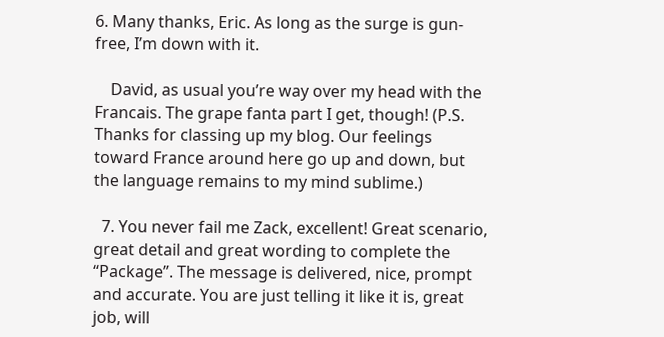6. Many thanks, Eric. As long as the surge is gun-free, I’m down with it.

    David, as usual you’re way over my head with the Francais. The grape fanta part I get, though! (P.S. Thanks for classing up my blog. Our feelings toward France around here go up and down, but the language remains to my mind sublime.)

  7. You never fail me Zack, excellent! Great scenario, great detail and great wording to complete the “Package”. The message is delivered, nice, prompt and accurate. You are just telling it like it is, great job, will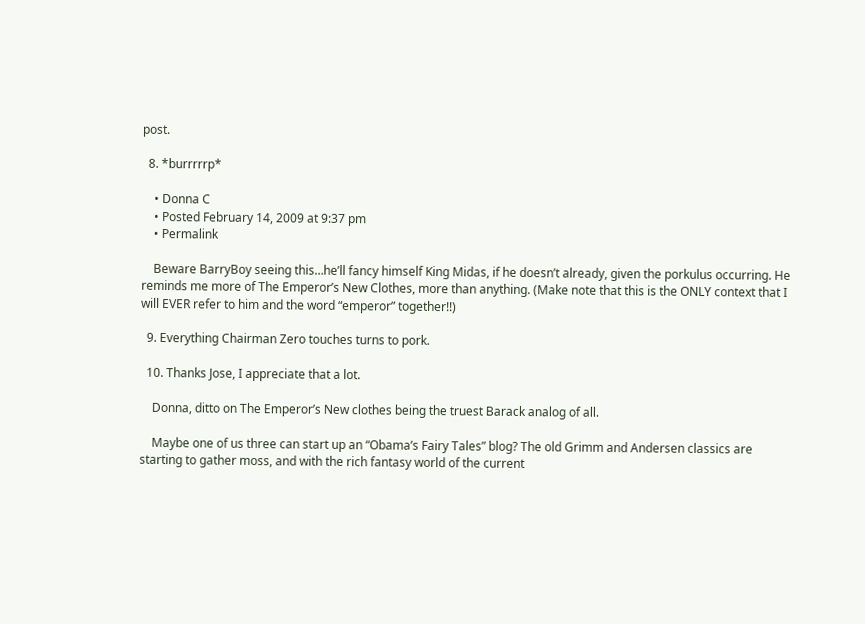post.

  8. *burrrrrp*

    • Donna C
    • Posted February 14, 2009 at 9:37 pm
    • Permalink

    Beware BarryBoy seeing this…he’ll fancy himself King Midas, if he doesn’t already, given the porkulus occurring. He reminds me more of The Emperor’s New Clothes, more than anything. (Make note that this is the ONLY context that I will EVER refer to him and the word “emperor” together!!)

  9. Everything Chairman Zero touches turns to pork.

  10. Thanks Jose, I appreciate that a lot.

    Donna, ditto on The Emperor’s New clothes being the truest Barack analog of all.

    Maybe one of us three can start up an “Obama’s Fairy Tales” blog? The old Grimm and Andersen classics are starting to gather moss, and with the rich fantasy world of the current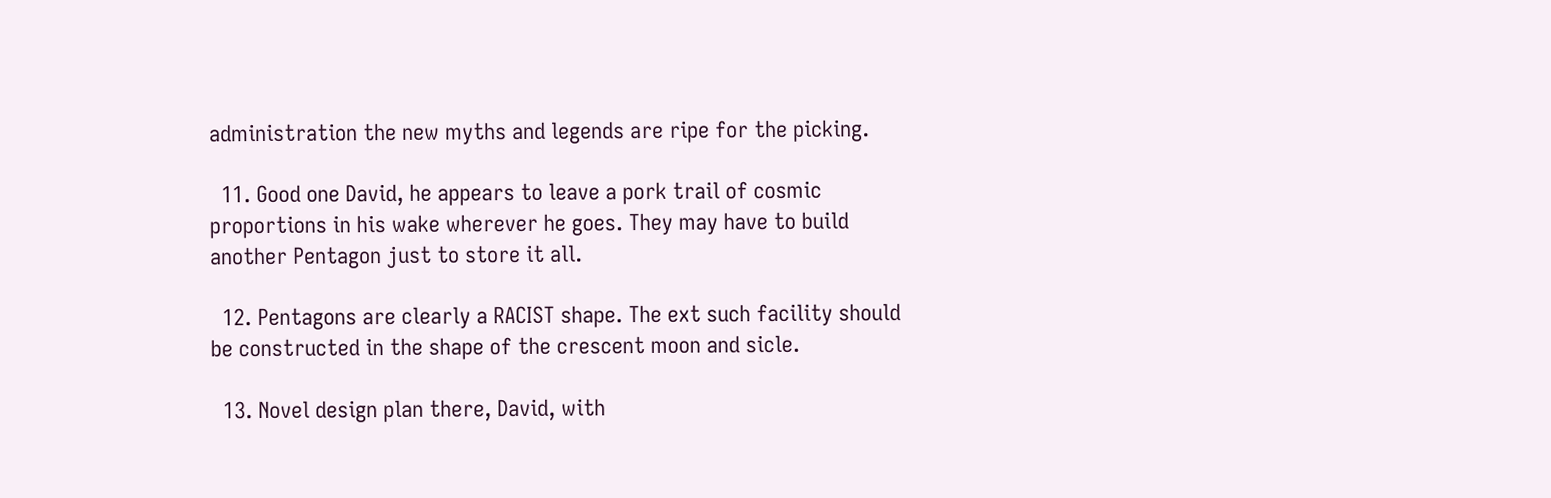administration the new myths and legends are ripe for the picking.

  11. Good one David, he appears to leave a pork trail of cosmic proportions in his wake wherever he goes. They may have to build another Pentagon just to store it all.

  12. Pentagons are clearly a RACIST shape. The ext such facility should be constructed in the shape of the crescent moon and sicle.

  13. Novel design plan there, David, with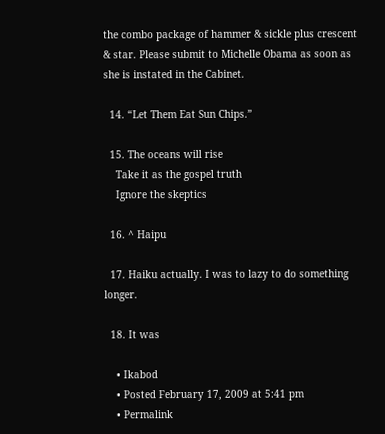the combo package of hammer & sickle plus crescent & star. Please submit to Michelle Obama as soon as she is instated in the Cabinet.

  14. “Let Them Eat Sun Chips.”

  15. The oceans will rise
    Take it as the gospel truth
    Ignore the skeptics

  16. ^ Haipu

  17. Haiku actually. I was to lazy to do something longer.

  18. It was

    • Ikabod
    • Posted February 17, 2009 at 5:41 pm
    • Permalink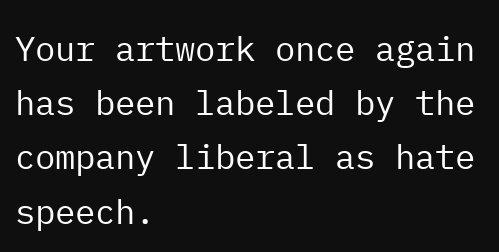Your artwork once again has been labeled by the company liberal as hate speech.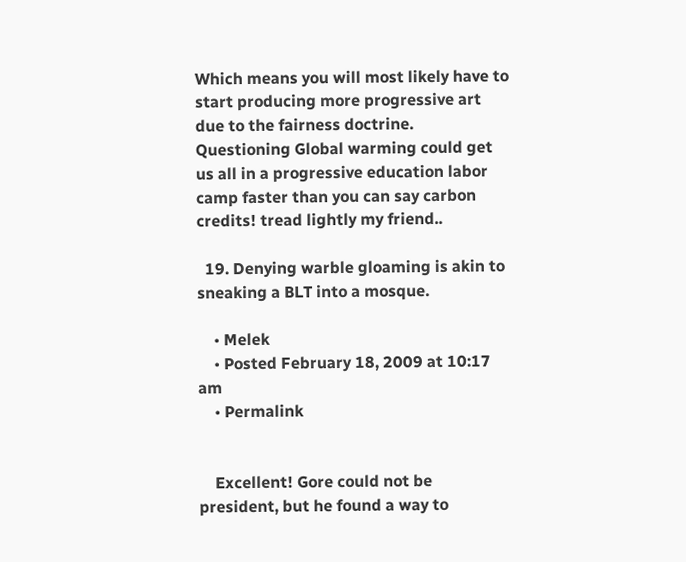Which means you will most likely have to start producing more progressive art due to the fairness doctrine. Questioning Global warming could get us all in a progressive education labor camp faster than you can say carbon credits! tread lightly my friend..

  19. Denying warble gloaming is akin to sneaking a BLT into a mosque.

    • Melek
    • Posted February 18, 2009 at 10:17 am
    • Permalink


    Excellent! Gore could not be president, but he found a way to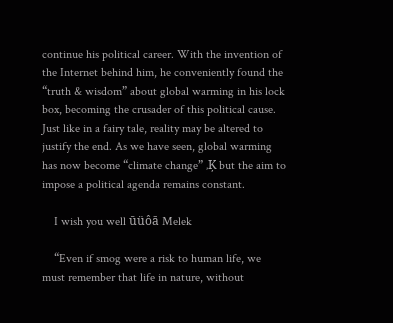continue his political career. With the invention of the Internet behind him, he conveniently found the “truth & wisdom” about global warming in his lock box, becoming the crusader of this political cause. Just like in a fairy tale, reality may be altered to justify the end. As we have seen, global warming has now become “climate change” ‚Ķ but the aim to impose a political agenda remains constant.

    I wish you well ūüôā Melek

    “Even if smog were a risk to human life, we must remember that life in nature, without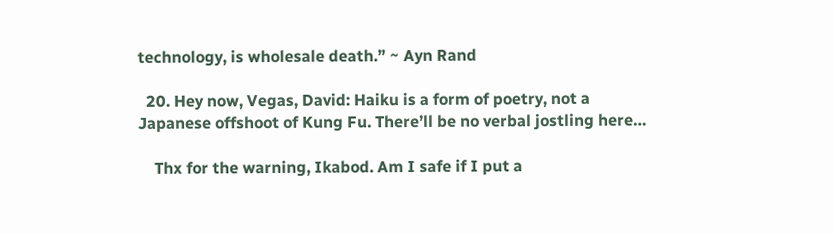technology, is wholesale death.” ~ Ayn Rand

  20. Hey now, Vegas, David: Haiku is a form of poetry, not a Japanese offshoot of Kung Fu. There’ll be no verbal jostling here…

    Thx for the warning, Ikabod. Am I safe if I put a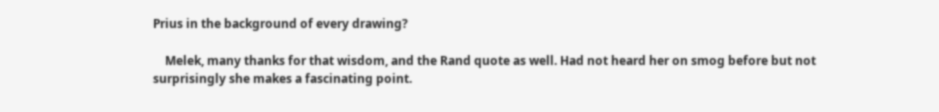Prius in the background of every drawing?

    Melek, many thanks for that wisdom, and the Rand quote as well. Had not heard her on smog before but not surprisingly she makes a fascinating point.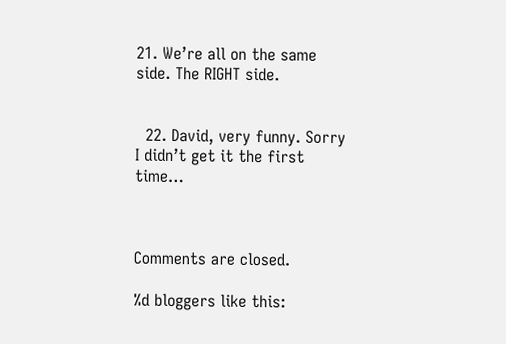21. We’re all on the same side. The RIGHT side.


  22. David, very funny. Sorry I didn’t get it the first time…



Comments are closed.

%d bloggers like this: